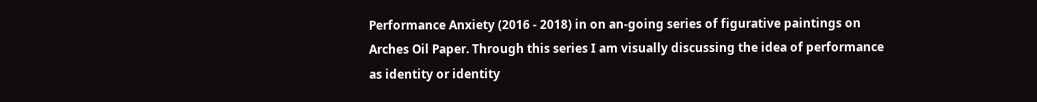Performance Anxiety (2016 - 2018) in on an-going series of figurative paintings on Arches Oil Paper. Through this series I am visually discussing the idea of performance as identity or identity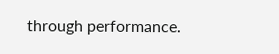through performance.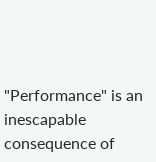"Performance" is an inescapable consequence of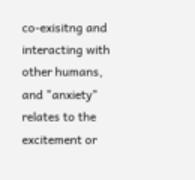co-exisitng and interacting with other humans, and "anxiety" relates to the excitement or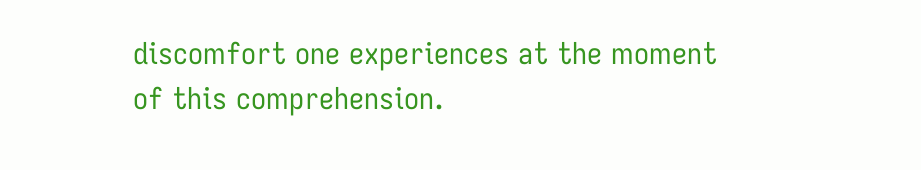discomfort one experiences at the moment of this comprehension.